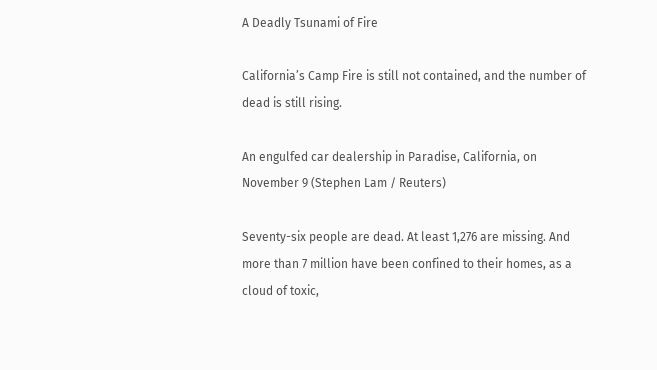A Deadly Tsunami of Fire

California’s Camp Fire is still not contained, and the number of dead is still rising.

An engulfed car dealership in Paradise, California, on November 9 (Stephen Lam / Reuters)

Seventy-six people are dead. At least 1,276 are missing. And more than 7 million have been confined to their homes, as a cloud of toxic,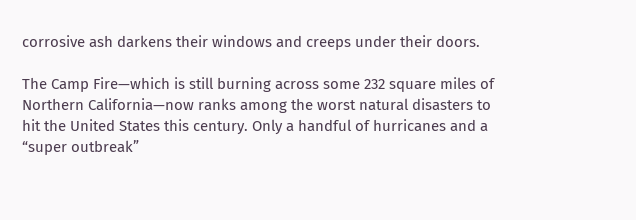corrosive ash darkens their windows and creeps under their doors.

The Camp Fire—which is still burning across some 232 square miles of Northern California—now ranks among the worst natural disasters to hit the United States this century. Only a handful of hurricanes and a “super outbreak”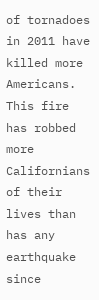of tornadoes in 2011 have killed more Americans. This fire has robbed more Californians of their lives than has any earthquake since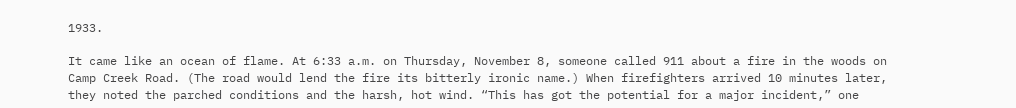1933.

It came like an ocean of flame. At 6:33 a.m. on Thursday, November 8, someone called 911 about a fire in the woods on Camp Creek Road. (The road would lend the fire its bitterly ironic name.) When firefighters arrived 10 minutes later, they noted the parched conditions and the harsh, hot wind. “This has got the potential for a major incident,” one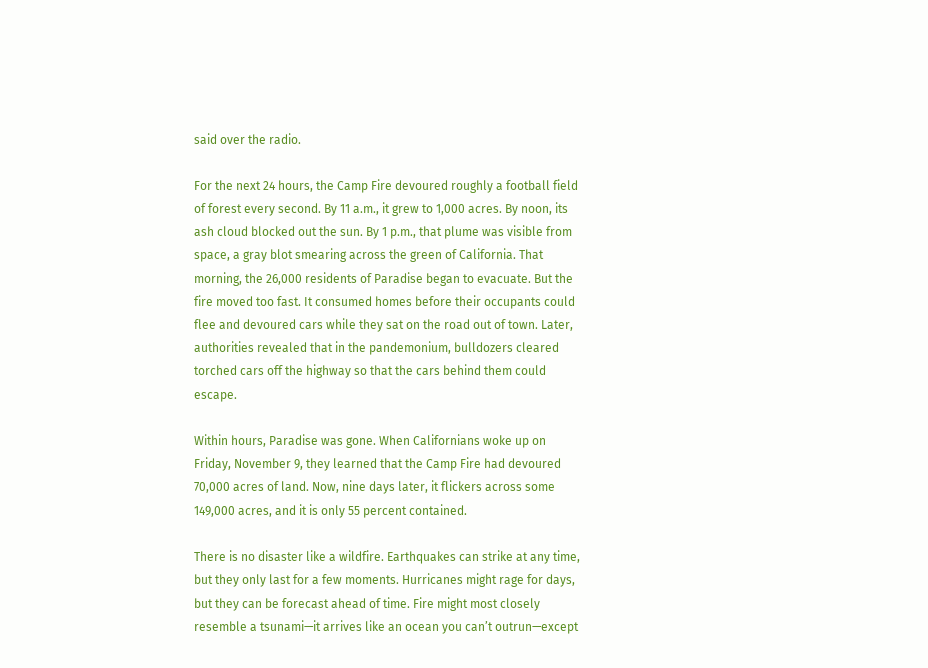said over the radio.

For the next 24 hours, the Camp Fire devoured roughly a football field of forest every second. By 11 a.m., it grew to 1,000 acres. By noon, its ash cloud blocked out the sun. By 1 p.m., that plume was visible from space, a gray blot smearing across the green of California. That morning, the 26,000 residents of Paradise began to evacuate. But the fire moved too fast. It consumed homes before their occupants could flee and devoured cars while they sat on the road out of town. Later, authorities revealed that in the pandemonium, bulldozers cleared torched cars off the highway so that the cars behind them could escape.

Within hours, Paradise was gone. When Californians woke up on Friday, November 9, they learned that the Camp Fire had devoured 70,000 acres of land. Now, nine days later, it flickers across some 149,000 acres, and it is only 55 percent contained.

There is no disaster like a wildfire. Earthquakes can strike at any time, but they only last for a few moments. Hurricanes might rage for days, but they can be forecast ahead of time. Fire might most closely resemble a tsunami—it arrives like an ocean you can’t outrun—except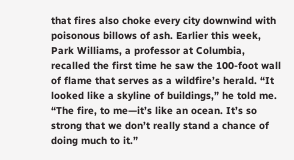that fires also choke every city downwind with poisonous billows of ash. Earlier this week, Park Williams, a professor at Columbia, recalled the first time he saw the 100-foot wall of flame that serves as a wildfire’s herald. “It looked like a skyline of buildings,” he told me. “The fire, to me—it’s like an ocean. It’s so strong that we don’t really stand a chance of doing much to it.”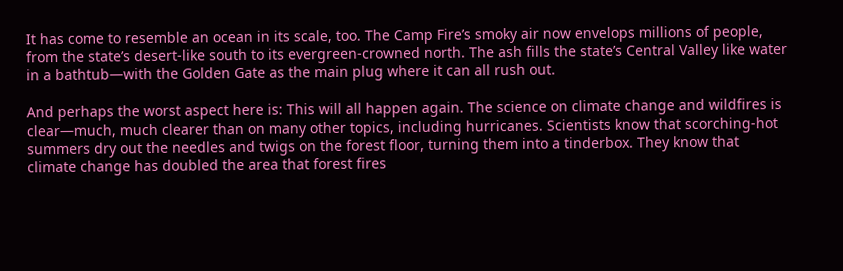It has come to resemble an ocean in its scale, too. The Camp Fire’s smoky air now envelops millions of people, from the state’s desert-like south to its evergreen-crowned north. The ash fills the state’s Central Valley like water in a bathtub—with the Golden Gate as the main plug where it can all rush out.

And perhaps the worst aspect here is: This will all happen again. The science on climate change and wildfires is clear—much, much clearer than on many other topics, including hurricanes. Scientists know that scorching-hot summers dry out the needles and twigs on the forest floor, turning them into a tinderbox. They know that climate change has doubled the area that forest fires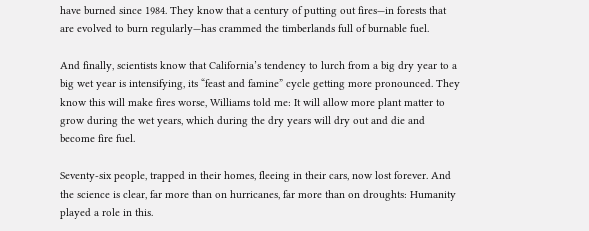have burned since 1984. They know that a century of putting out fires—in forests that are evolved to burn regularly—has crammed the timberlands full of burnable fuel.

And finally, scientists know that California’s tendency to lurch from a big dry year to a big wet year is intensifying, its “feast and famine” cycle getting more pronounced. They know this will make fires worse, Williams told me: It will allow more plant matter to grow during the wet years, which during the dry years will dry out and die and become fire fuel.

Seventy-six people, trapped in their homes, fleeing in their cars, now lost forever. And the science is clear, far more than on hurricanes, far more than on droughts: Humanity played a role in this.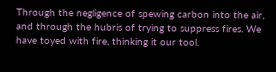Through the negligence of spewing carbon into the air, and through the hubris of trying to suppress fires. We have toyed with fire, thinking it our tool.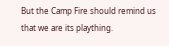But the Camp Fire should remind us that we are its plaything.